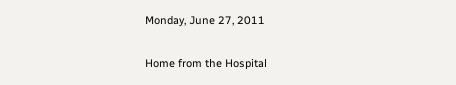Monday, June 27, 2011

Home from the Hospital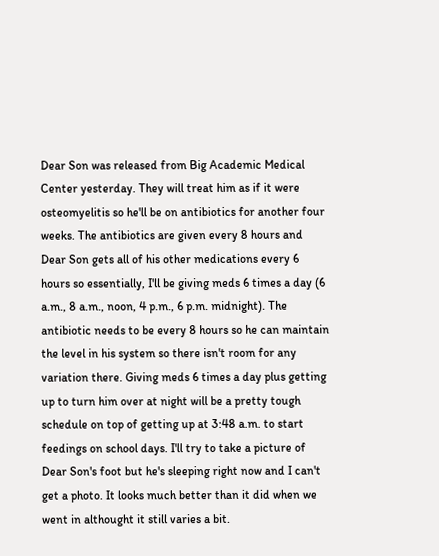Dear Son was released from Big Academic Medical Center yesterday. They will treat him as if it were osteomyelitis so he'll be on antibiotics for another four weeks. The antibiotics are given every 8 hours and Dear Son gets all of his other medications every 6 hours so essentially, I'll be giving meds 6 times a day (6 a.m., 8 a.m., noon, 4 p.m., 6 p.m. midnight). The antibiotic needs to be every 8 hours so he can maintain the level in his system so there isn't room for any variation there. Giving meds 6 times a day plus getting up to turn him over at night will be a pretty tough schedule on top of getting up at 3:48 a.m. to start feedings on school days. I'll try to take a picture of Dear Son's foot but he's sleeping right now and I can't get a photo. It looks much better than it did when we went in althought it still varies a bit.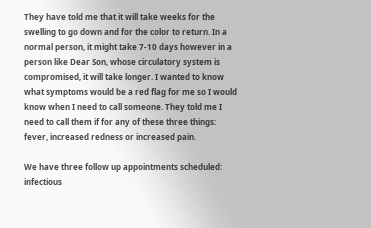They have told me that it will take weeks for the swelling to go down and for the color to return. In a normal person, it might take 7-10 days however in a person like Dear Son, whose circulatory system is compromised, it will take longer. I wanted to know what symptoms would be a red flag for me so I would know when I need to call someone. They told me I need to call them if for any of these three things: fever, increased redness or increased pain.

We have three follow up appointments scheduled: infectious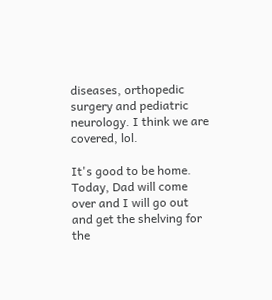diseases, orthopedic surgery and pediatric neurology. I think we are covered, lol.

It's good to be home. Today, Dad will come over and I will go out and get the shelving for the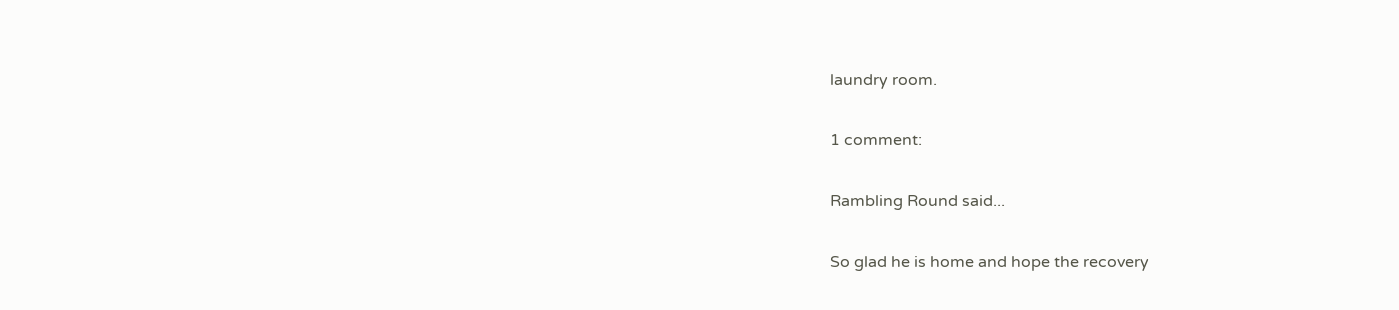laundry room.

1 comment:

Rambling Round said...

So glad he is home and hope the recovery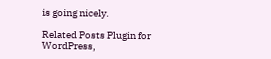is going nicely.

Related Posts Plugin for WordPress,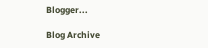Blogger...

Blog Archive